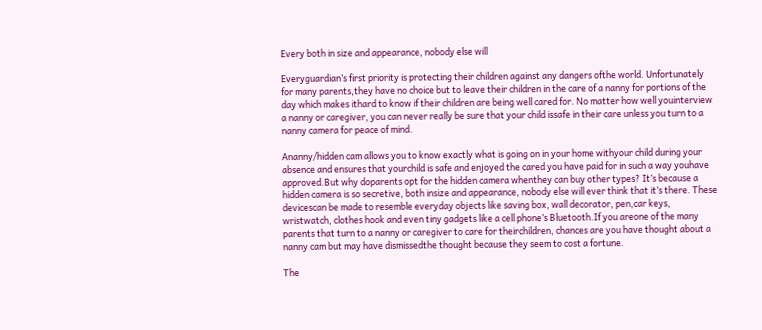Every both in size and appearance, nobody else will

Everyguardian’s first priority is protecting their children against any dangers ofthe world. Unfortunately for many parents,they have no choice but to leave their children in the care of a nanny for portions of the day which makes ithard to know if their children are being well cared for. No matter how well youinterview a nanny or caregiver, you can never really be sure that your child issafe in their care unless you turn to a nanny camera for peace of mind.

Ananny/hidden cam allows you to know exactly what is going on in your home withyour child during your absence and ensures that yourchild is safe and enjoyed the cared you have paid for in such a way youhave approved.But why doparents opt for the hidden camera whenthey can buy other types? It’s because a hidden camera is so secretive, both insize and appearance, nobody else will ever think that it’s there. These devicescan be made to resemble everyday objects like saving box, wall decorator, pen,car keys, wristwatch, clothes hook and even tiny gadgets like a cell phone’s Bluetooth.If you areone of the many parents that turn to a nanny or caregiver to care for theirchildren, chances are you have thought about a nanny cam but may have dismissedthe thought because they seem to cost a fortune.

The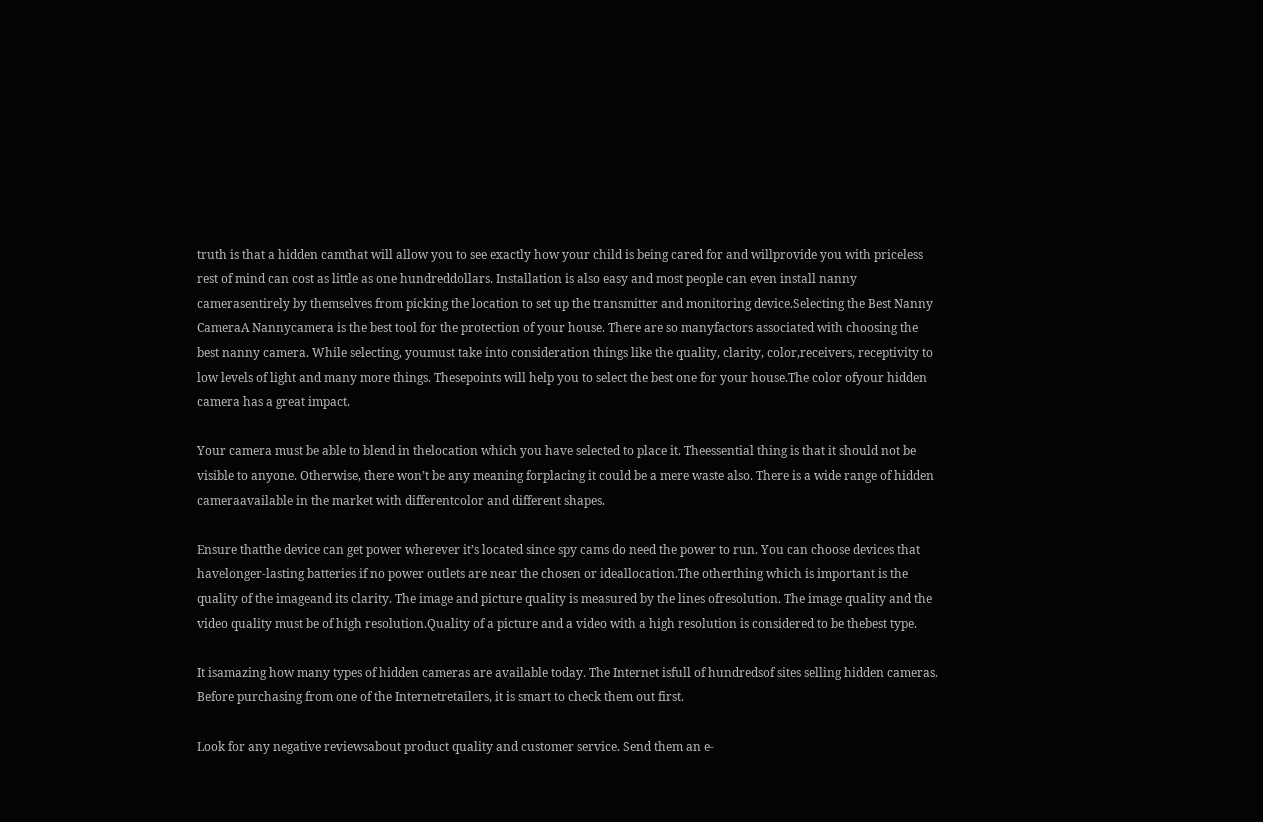truth is that a hidden camthat will allow you to see exactly how your child is being cared for and willprovide you with priceless rest of mind can cost as little as one hundreddollars. Installation is also easy and most people can even install nanny camerasentirely by themselves from picking the location to set up the transmitter and monitoring device.Selecting the Best Nanny CameraA Nannycamera is the best tool for the protection of your house. There are so manyfactors associated with choosing the best nanny camera. While selecting, youmust take into consideration things like the quality, clarity, color,receivers, receptivity to low levels of light and many more things. Thesepoints will help you to select the best one for your house.The color ofyour hidden camera has a great impact.

Your camera must be able to blend in thelocation which you have selected to place it. Theessential thing is that it should not be visible to anyone. Otherwise, there won’t be any meaning forplacing it could be a mere waste also. There is a wide range of hidden cameraavailable in the market with differentcolor and different shapes.

Ensure thatthe device can get power wherever it’s located since spy cams do need the power to run. You can choose devices that havelonger-lasting batteries if no power outlets are near the chosen or ideallocation.The otherthing which is important is the quality of the imageand its clarity. The image and picture quality is measured by the lines ofresolution. The image quality and the video quality must be of high resolution.Quality of a picture and a video with a high resolution is considered to be thebest type.

It isamazing how many types of hidden cameras are available today. The Internet isfull of hundredsof sites selling hidden cameras. Before purchasing from one of the Internetretailers, it is smart to check them out first.

Look for any negative reviewsabout product quality and customer service. Send them an e-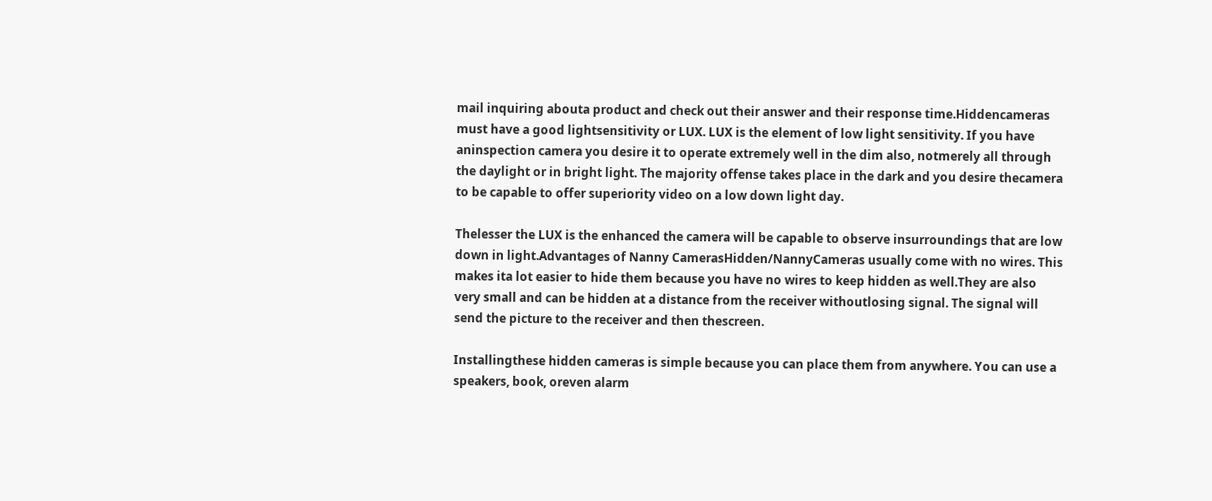mail inquiring abouta product and check out their answer and their response time.Hiddencameras must have a good lightsensitivity or LUX. LUX is the element of low light sensitivity. If you have aninspection camera you desire it to operate extremely well in the dim also, notmerely all through the daylight or in bright light. The majority offense takes place in the dark and you desire thecamera to be capable to offer superiority video on a low down light day.

Thelesser the LUX is the enhanced the camera will be capable to observe insurroundings that are low down in light.Advantages of Nanny CamerasHidden/NannyCameras usually come with no wires. This makes ita lot easier to hide them because you have no wires to keep hidden as well.They are also very small and can be hidden at a distance from the receiver withoutlosing signal. The signal will send the picture to the receiver and then thescreen.

Installingthese hidden cameras is simple because you can place them from anywhere. You can use a speakers, book, oreven alarm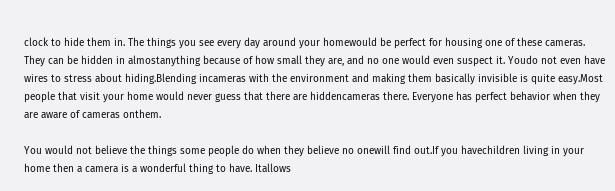clock to hide them in. The things you see every day around your homewould be perfect for housing one of these cameras. They can be hidden in almostanything because of how small they are, and no one would even suspect it. Youdo not even have wires to stress about hiding.Blending incameras with the environment and making them basically invisible is quite easy.Most people that visit your home would never guess that there are hiddencameras there. Everyone has perfect behavior when they are aware of cameras onthem.

You would not believe the things some people do when they believe no onewill find out.If you havechildren living in your home then a camera is a wonderful thing to have. Itallows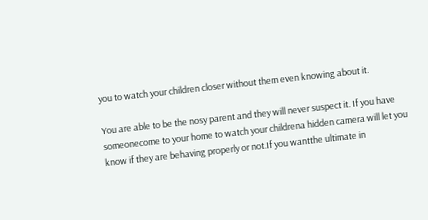you to watch your children closer without them even knowing about it.

You are able to be the nosy parent and they will never suspect it. If you have someonecome to your home to watch your childrena hidden camera will let you know if they are behaving properly or not.If you wantthe ultimate in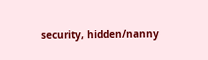security, hidden/nanny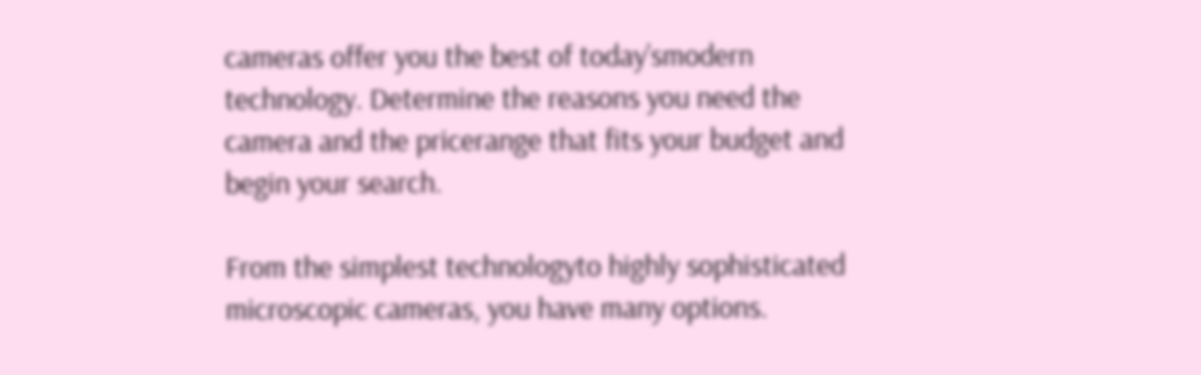cameras offer you the best of today’smodern technology. Determine the reasons you need the camera and the pricerange that fits your budget and begin your search.

From the simplest technologyto highly sophisticated microscopic cameras, you have many options.